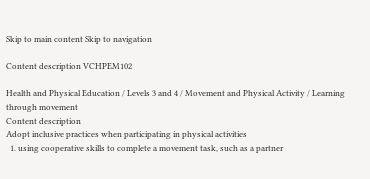Skip to main content Skip to navigation

Content description VCHPEM102

Health and Physical Education / Levels 3 and 4 / Movement and Physical Activity / Learning through movement
Content description
Adopt inclusive practices when participating in physical activities
  1. using cooperative skills to complete a movement task, such as a partner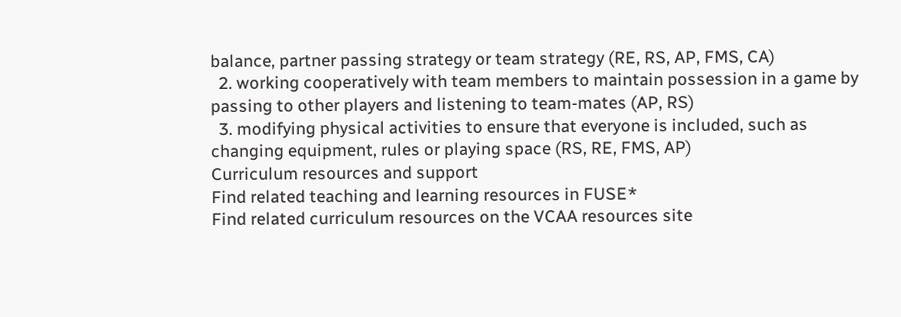balance, partner passing strategy or team strategy (RE, RS, AP, FMS, CA)
  2. working cooperatively with team members to maintain possession in a game by passing to other players and listening to team-mates (AP, RS)
  3. modifying physical activities to ensure that everyone is included, such as changing equipment, rules or playing space (RS, RE, FMS, AP)
Curriculum resources and support
Find related teaching and learning resources in FUSE*
Find related curriculum resources on the VCAA resources site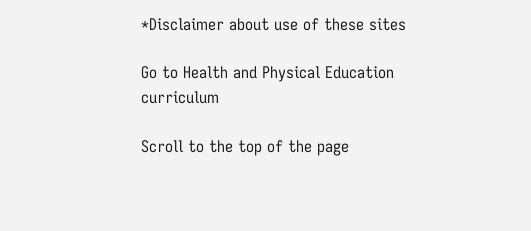*Disclaimer about use of these sites

Go to Health and Physical Education curriculum

Scroll to the top of the page